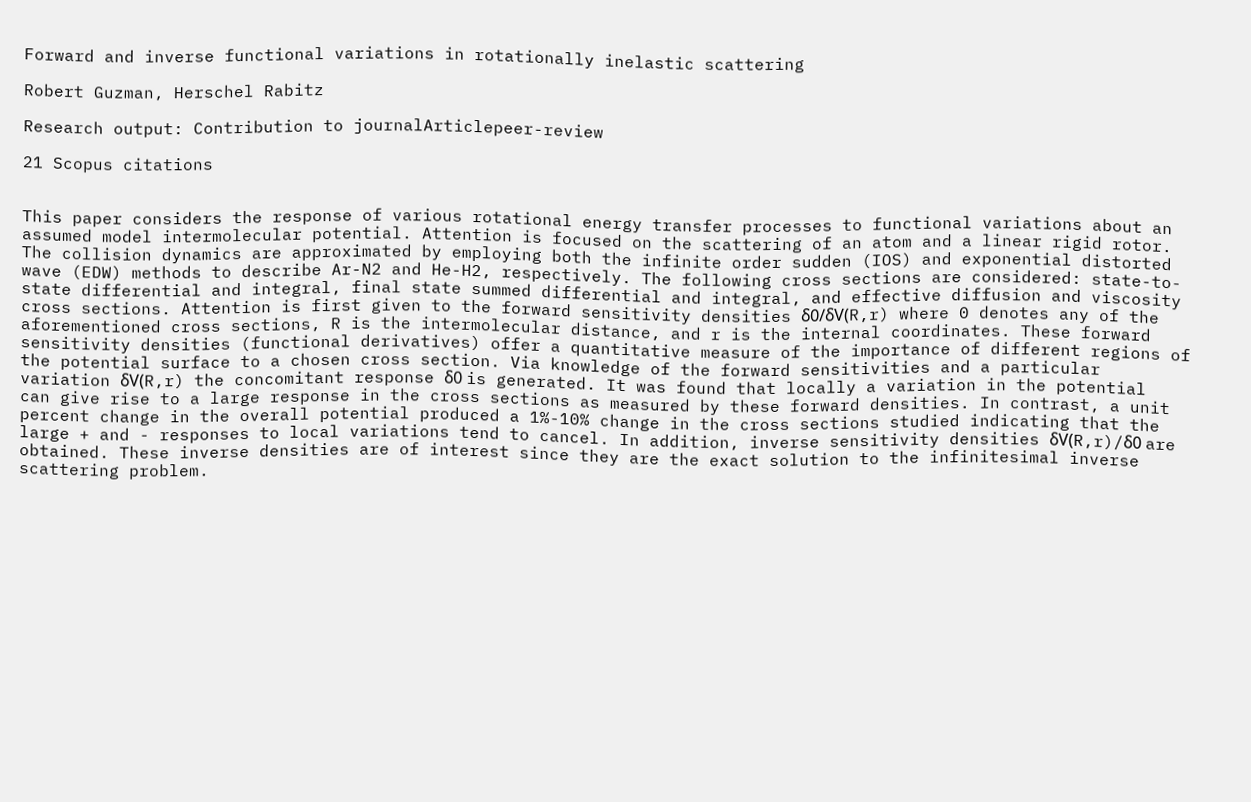Forward and inverse functional variations in rotationally inelastic scattering

Robert Guzman, Herschel Rabitz

Research output: Contribution to journalArticlepeer-review

21 Scopus citations


This paper considers the response of various rotational energy transfer processes to functional variations about an assumed model intermolecular potential. Attention is focused on the scattering of an atom and a linear rigid rotor. The collision dynamics are approximated by employing both the infinite order sudden (IOS) and exponential distorted wave (EDW) methods to describe Ar-N2 and He-H2, respectively. The following cross sections are considered: state-to-state differential and integral, final state summed differential and integral, and effective diffusion and viscosity cross sections. Attention is first given to the forward sensitivity densities δ0/δV(R,r) where 0 denotes any of the aforementioned cross sections, R is the intermolecular distance, and r is the internal coordinates. These forward sensitivity densities (functional derivatives) offer a quantitative measure of the importance of different regions of the potential surface to a chosen cross section. Via knowledge of the forward sensitivities and a particular variation δV(R,r) the concomitant response δ0 is generated. It was found that locally a variation in the potential can give rise to a large response in the cross sections as measured by these forward densities. In contrast, a unit percent change in the overall potential produced a 1%-10% change in the cross sections studied indicating that the large + and - responses to local variations tend to cancel. In addition, inverse sensitivity densities δV(R,r)/δ0 are obtained. These inverse densities are of interest since they are the exact solution to the infinitesimal inverse scattering problem.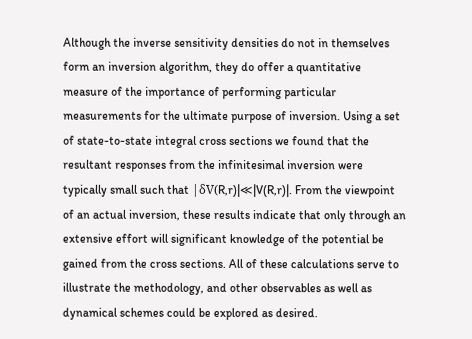Although the inverse sensitivity densities do not in themselves form an inversion algorithm, they do offer a quantitative measure of the importance of performing particular measurements for the ultimate purpose of inversion. Using a set of state-to-state integral cross sections we found that the resultant responses from the infinitesimal inversion were typically small such that |δV(R,r)|≪|V(R,r)|. From the viewpoint of an actual inversion, these results indicate that only through an extensive effort will significant knowledge of the potential be gained from the cross sections. All of these calculations serve to illustrate the methodology, and other observables as well as dynamical schemes could be explored as desired.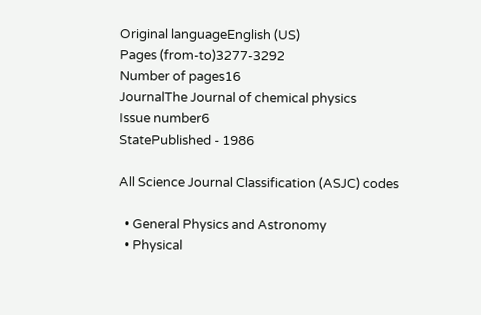Original languageEnglish (US)
Pages (from-to)3277-3292
Number of pages16
JournalThe Journal of chemical physics
Issue number6
StatePublished - 1986

All Science Journal Classification (ASJC) codes

  • General Physics and Astronomy
  • Physical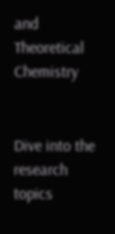and Theoretical Chemistry


Dive into the research topics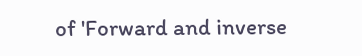of 'Forward and inverse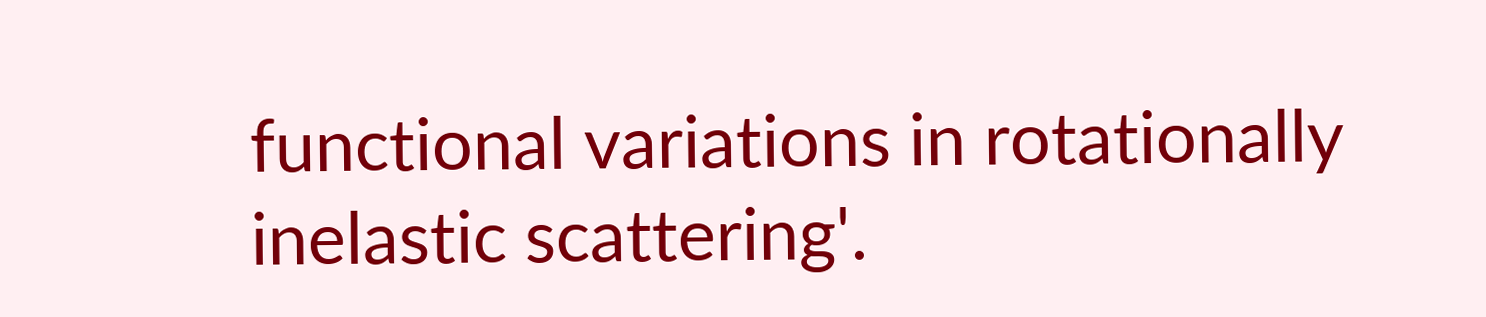functional variations in rotationally inelastic scattering'.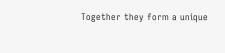Together they form a unique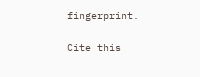fingerprint.

Cite this